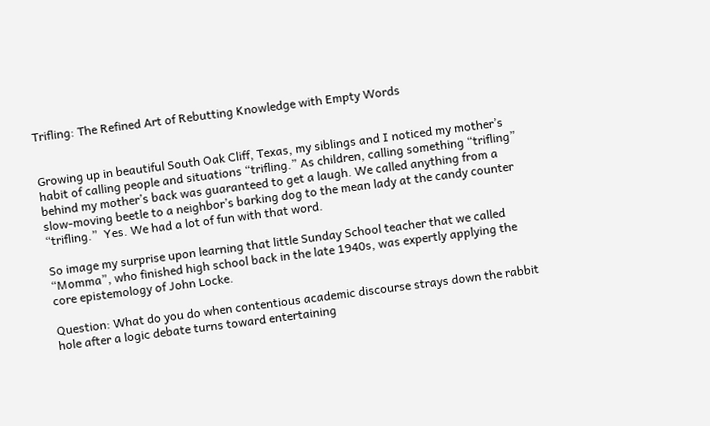Trifling: The Refined Art of Rebutting Knowledge with Empty Words


Growing up in beautiful South Oak Cliff, Texas, my siblings and I noticed my mother’s habit of calling people and situations “trifling.” As children, calling something “trifling” behind my mother’s back was guaranteed to get a laugh. We called anything from a slow-moving beetle to a neighbor’s barking dog to the mean lady at the candy counter “trifling.”  Yes. We had a lot of fun with that word.

So image my surprise upon learning that little Sunday School teacher that we called “Momma”, who finished high school back in the late 1940s, was expertly applying the core epistemology of John Locke.

Question: What do you do when contentious academic discourse strays down the rabbit hole after a logic debate turns toward entertaining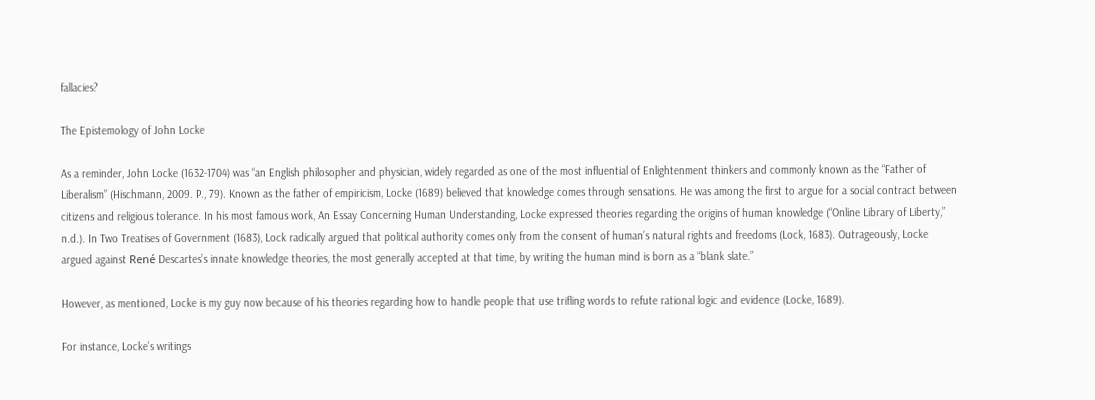fallacies?

The Epistemology of John Locke

As a reminder, John Locke (1632-1704) was “an English philosopher and physician, widely regarded as one of the most influential of Enlightenment thinkers and commonly known as the “Father of Liberalism” (Hischmann, 2009. P., 79). Known as the father of empiricism, Locke (1689) believed that knowledge comes through sensations. He was among the first to argue for a social contract between citizens and religious tolerance. In his most famous work, An Essay Concerning Human Understanding, Locke expressed theories regarding the origins of human knowledge (“Online Library of Liberty,” n.d.). In Two Treatises of Government (1683), Lock radically argued that political authority comes only from the consent of human’s natural rights and freedoms (Lock, 1683). Outrageously, Locke argued against René Descartes’s innate knowledge theories, the most generally accepted at that time, by writing the human mind is born as a “blank slate.”

However, as mentioned, Locke is my guy now because of his theories regarding how to handle people that use trifling words to refute rational logic and evidence (Locke, 1689).

For instance, Locke’s writings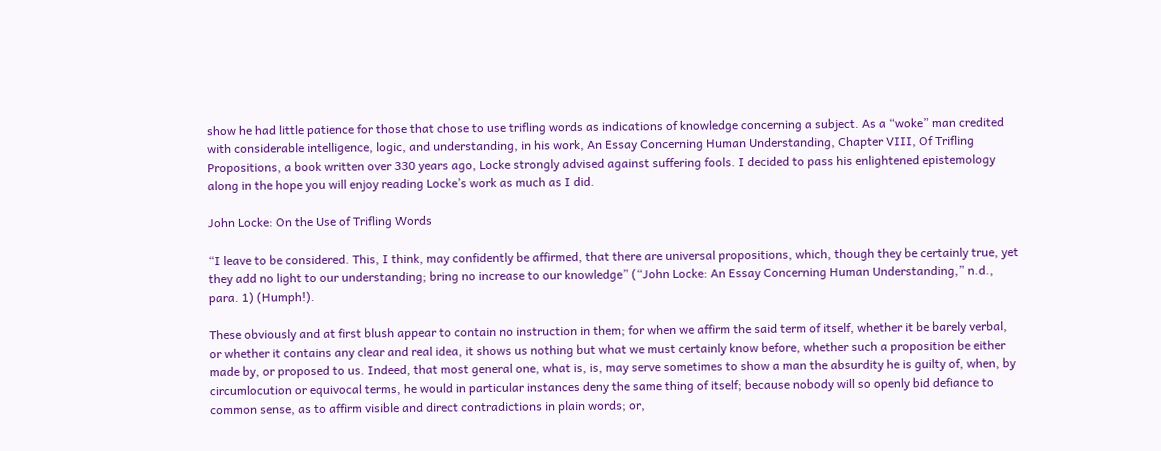show he had little patience for those that chose to use trifling words as indications of knowledge concerning a subject. As a “woke” man credited with considerable intelligence, logic, and understanding, in his work, An Essay Concerning Human Understanding, Chapter VIII, Of Trifling Propositions, a book written over 330 years ago, Locke strongly advised against suffering fools. I decided to pass his enlightened epistemology along in the hope you will enjoy reading Locke’s work as much as I did.

John Locke: On the Use of Trifling Words

“I leave to be considered. This, I think, may confidently be affirmed, that there are universal propositions, which, though they be certainly true, yet they add no light to our understanding; bring no increase to our knowledge” (“John Locke: An Essay Concerning Human Understanding,” n.d., para. 1) (Humph!).

These obviously and at first blush appear to contain no instruction in them; for when we affirm the said term of itself, whether it be barely verbal, or whether it contains any clear and real idea, it shows us nothing but what we must certainly know before, whether such a proposition be either made by, or proposed to us. Indeed, that most general one, what is, is, may serve sometimes to show a man the absurdity he is guilty of, when, by circumlocution or equivocal terms, he would in particular instances deny the same thing of itself; because nobody will so openly bid defiance to common sense, as to affirm visible and direct contradictions in plain words; or,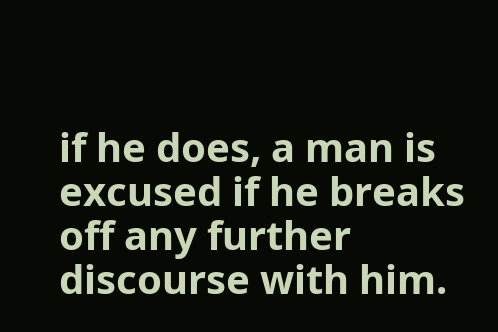if he does, a man is excused if he breaks off any further discourse with him.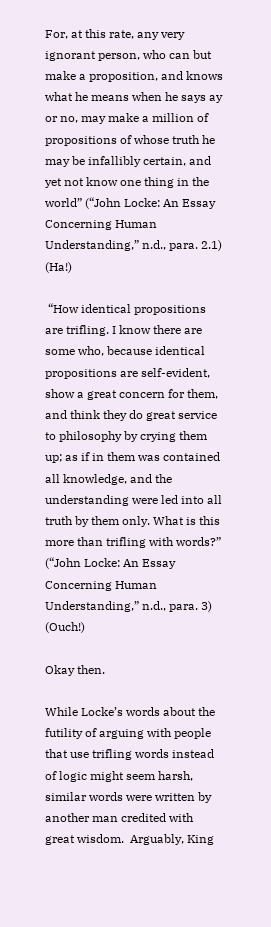For, at this rate, any very ignorant person, who can but make a proposition, and knows what he means when he says ay or no, may make a million of propositions of whose truth he may be infallibly certain, and yet not know one thing in the world” (“John Locke: An Essay Concerning Human Understanding,” n.d., para. 2.1) (Ha!)

 “How identical propositions are trifling. I know there are some who, because identical propositions are self-evident, show a great concern for them, and think they do great service to philosophy by crying them up; as if in them was contained all knowledge, and the understanding were led into all truth by them only. What is this more than trifling with words?” (“John Locke: An Essay Concerning Human Understanding,” n.d., para. 3) (Ouch!)

Okay then.

While Locke’s words about the futility of arguing with people that use trifling words instead of logic might seem harsh, similar words were written by another man credited with great wisdom.  Arguably, King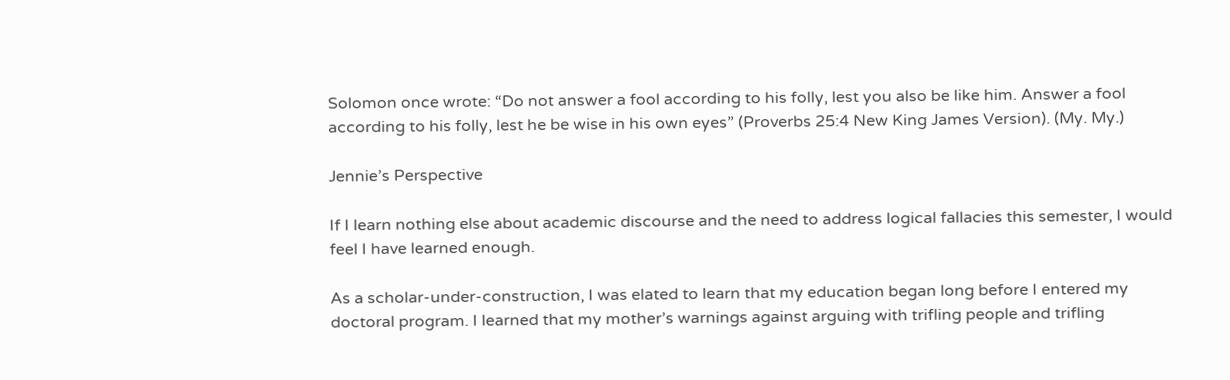Solomon once wrote: “Do not answer a fool according to his folly, lest you also be like him. Answer a fool according to his folly, lest he be wise in his own eyes” (Proverbs 25:4 New King James Version). (My. My.)

Jennie’s Perspective

If I learn nothing else about academic discourse and the need to address logical fallacies this semester, I would feel I have learned enough.

As a scholar-under-construction, I was elated to learn that my education began long before I entered my doctoral program. I learned that my mother’s warnings against arguing with trifling people and trifling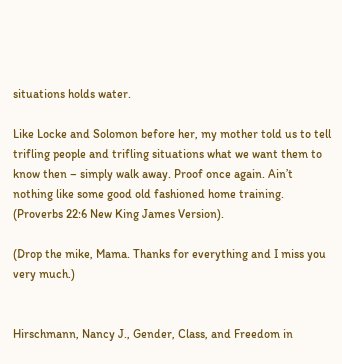situations holds water.

Like Locke and Solomon before her, my mother told us to tell trifling people and trifling situations what we want them to know then – simply walk away. Proof once again. Ain’t nothing like some good old fashioned home training. (Proverbs 22:6 New King James Version).

(Drop the mike, Mama. Thanks for everything and I miss you very much.)


Hirschmann, Nancy J., Gender, Class, and Freedom in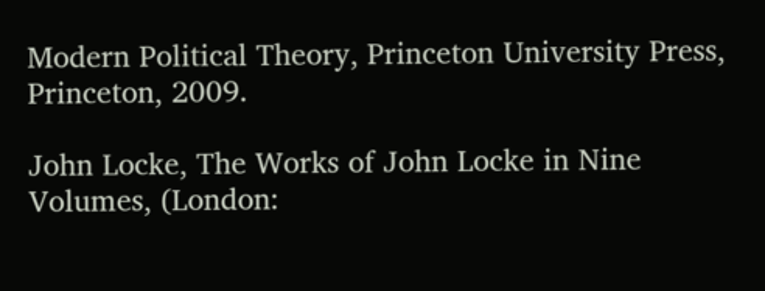Modern Political Theory, Princeton University Press, Princeton, 2009.

John Locke, The Works of John Locke in Nine Volumes, (London: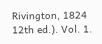Rivington, 1824 12th ed.). Vol. 1.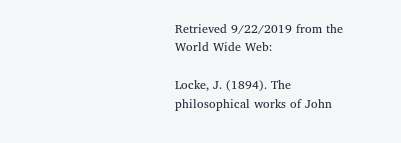Retrieved 9/22/2019 from the World Wide Web:

Locke, J. (1894). The philosophical works of John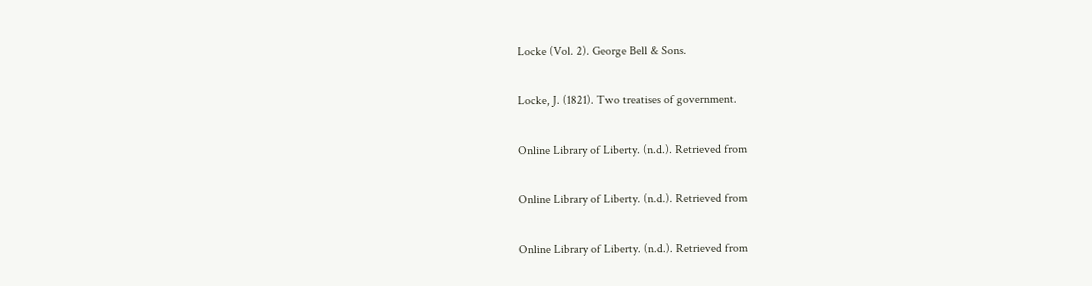Locke (Vol. 2). George Bell & Sons.

Locke, J. (1821). Two treatises of government.

Online Library of Liberty. (n.d.). Retrieved from

Online Library of Liberty. (n.d.). Retrieved from

Online Library of Liberty. (n.d.). Retrieved from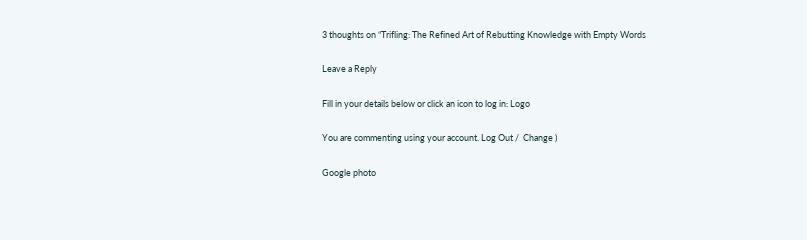3 thoughts on “Trifling: The Refined Art of Rebutting Knowledge with Empty Words

Leave a Reply

Fill in your details below or click an icon to log in: Logo

You are commenting using your account. Log Out /  Change )

Google photo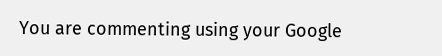You are commenting using your Google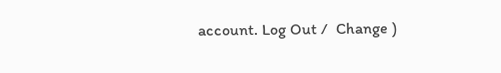account. Log Out /  Change )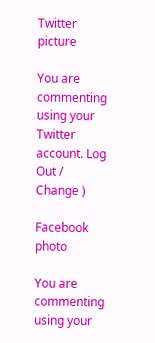Twitter picture

You are commenting using your Twitter account. Log Out /  Change )

Facebook photo

You are commenting using your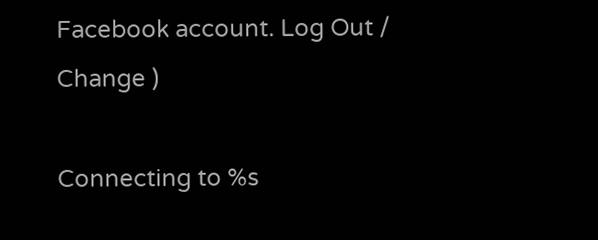Facebook account. Log Out /  Change )

Connecting to %s